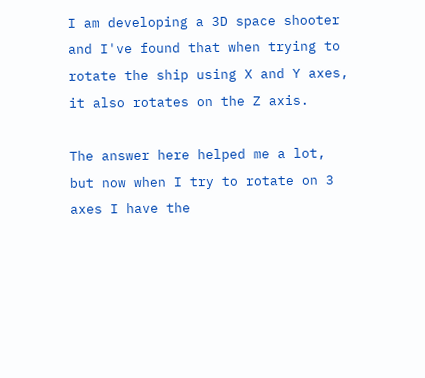I am developing a 3D space shooter and I've found that when trying to rotate the ship using X and Y axes, it also rotates on the Z axis.

The answer here helped me a lot, but now when I try to rotate on 3 axes I have the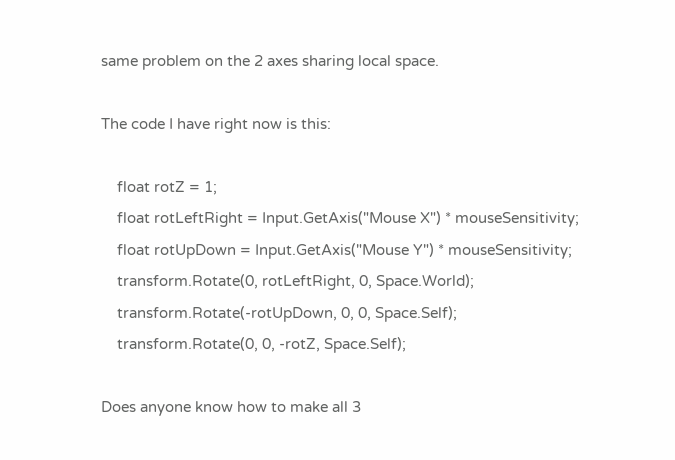same problem on the 2 axes sharing local space.

The code I have right now is this:

    float rotZ = 1;
    float rotLeftRight = Input.GetAxis("Mouse X") * mouseSensitivity;
    float rotUpDown = Input.GetAxis("Mouse Y") * mouseSensitivity;
    transform.Rotate(0, rotLeftRight, 0, Space.World);
    transform.Rotate(-rotUpDown, 0, 0, Space.Self);
    transform.Rotate(0, 0, -rotZ, Space.Self);

Does anyone know how to make all 3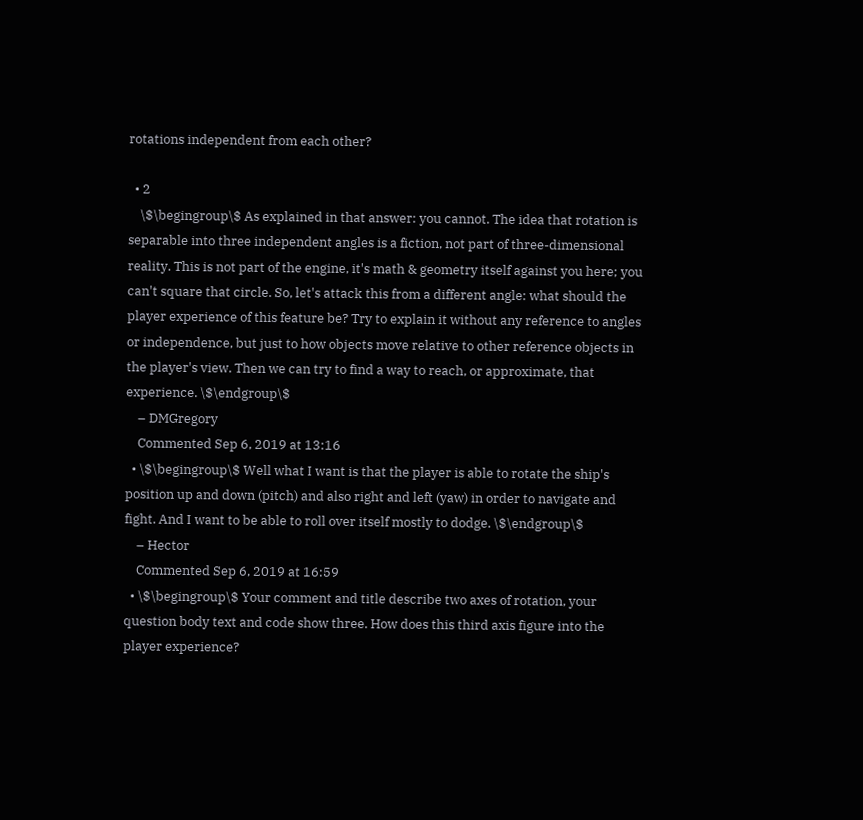rotations independent from each other?

  • 2
    \$\begingroup\$ As explained in that answer: you cannot. The idea that rotation is separable into three independent angles is a fiction, not part of three-dimensional reality. This is not part of the engine, it's math & geometry itself against you here; you can't square that circle. So, let's attack this from a different angle: what should the player experience of this feature be? Try to explain it without any reference to angles or independence, but just to how objects move relative to other reference objects in the player's view. Then we can try to find a way to reach, or approximate, that experience. \$\endgroup\$
    – DMGregory
    Commented Sep 6, 2019 at 13:16
  • \$\begingroup\$ Well what I want is that the player is able to rotate the ship's position up and down (pitch) and also right and left (yaw) in order to navigate and fight. And I want to be able to roll over itself mostly to dodge. \$\endgroup\$
    – Hector
    Commented Sep 6, 2019 at 16:59
  • \$\begingroup\$ Your comment and title describe two axes of rotation, your question body text and code show three. How does this third axis figure into the player experience?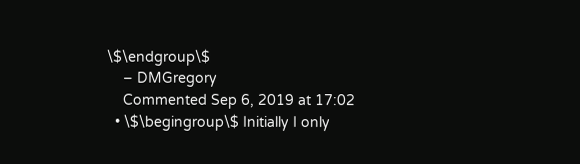\$\endgroup\$
    – DMGregory
    Commented Sep 6, 2019 at 17:02
  • \$\begingroup\$ Initially I only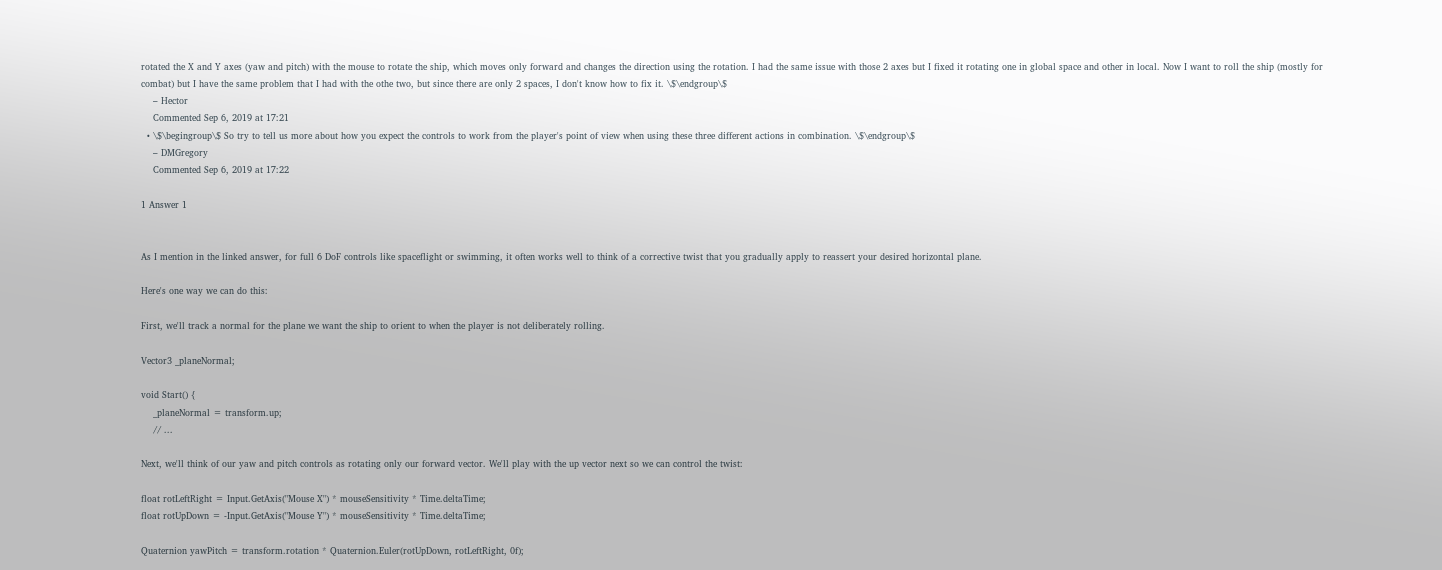rotated the X and Y axes (yaw and pitch) with the mouse to rotate the ship, which moves only forward and changes the direction using the rotation. I had the same issue with those 2 axes but I fixed it rotating one in global space and other in local. Now I want to roll the ship (mostly for combat) but I have the same problem that I had with the othe two, but since there are only 2 spaces, I don't know how to fix it. \$\endgroup\$
    – Hector
    Commented Sep 6, 2019 at 17:21
  • \$\begingroup\$ So try to tell us more about how you expect the controls to work from the player's point of view when using these three different actions in combination. \$\endgroup\$
    – DMGregory
    Commented Sep 6, 2019 at 17:22

1 Answer 1


As I mention in the linked answer, for full 6 DoF controls like spaceflight or swimming, it often works well to think of a corrective twist that you gradually apply to reassert your desired horizontal plane.

Here's one way we can do this:

First, we'll track a normal for the plane we want the ship to orient to when the player is not deliberately rolling.

Vector3 _planeNormal;

void Start() {
    _planeNormal = transform.up;
    // ...

Next, we'll think of our yaw and pitch controls as rotating only our forward vector. We'll play with the up vector next so we can control the twist:

float rotLeftRight = Input.GetAxis("Mouse X") * mouseSensitivity * Time.deltaTime;
float rotUpDown = -Input.GetAxis("Mouse Y") * mouseSensitivity * Time.deltaTime;

Quaternion yawPitch = transform.rotation * Quaternion.Euler(rotUpDown, rotLeftRight, 0f);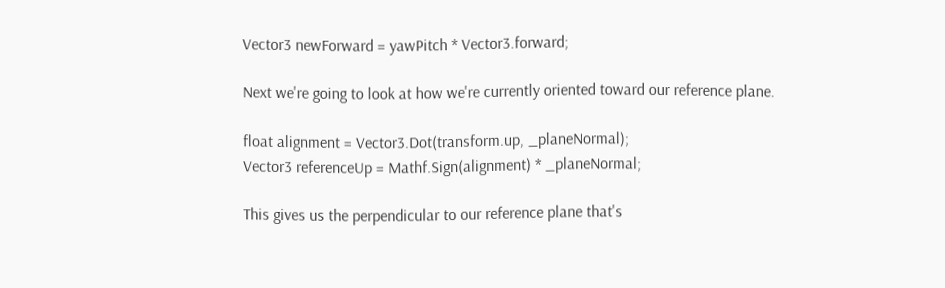Vector3 newForward = yawPitch * Vector3.forward;

Next we're going to look at how we're currently oriented toward our reference plane.

float alignment = Vector3.Dot(transform.up, _planeNormal);
Vector3 referenceUp = Mathf.Sign(alignment) * _planeNormal;

This gives us the perpendicular to our reference plane that's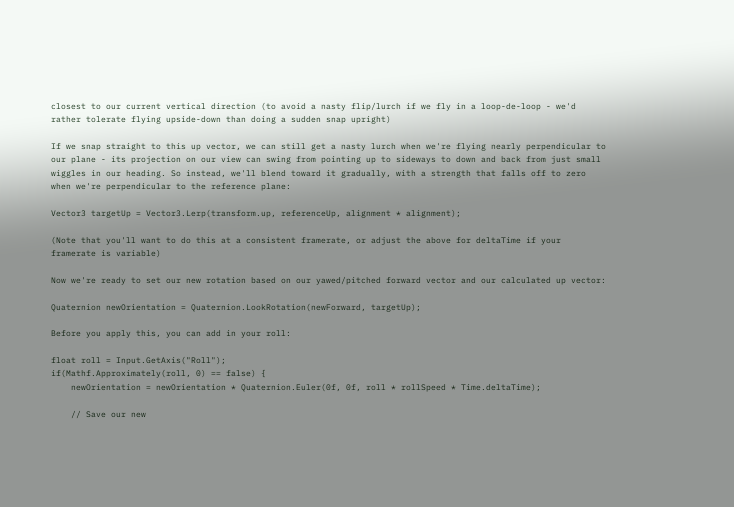closest to our current vertical direction (to avoid a nasty flip/lurch if we fly in a loop-de-loop - we'd rather tolerate flying upside-down than doing a sudden snap upright)

If we snap straight to this up vector, we can still get a nasty lurch when we're flying nearly perpendicular to our plane - its projection on our view can swing from pointing up to sideways to down and back from just small wiggles in our heading. So instead, we'll blend toward it gradually, with a strength that falls off to zero when we're perpendicular to the reference plane:

Vector3 targetUp = Vector3.Lerp(transform.up, referenceUp, alignment * alignment);

(Note that you'll want to do this at a consistent framerate, or adjust the above for deltaTime if your framerate is variable)

Now we're ready to set our new rotation based on our yawed/pitched forward vector and our calculated up vector:

Quaternion newOrientation = Quaternion.LookRotation(newForward, targetUp);

Before you apply this, you can add in your roll:

float roll = Input.GetAxis("Roll");
if(Mathf.Approximately(roll, 0) == false) {
    newOrientation = newOrientation * Quaternion.Euler(0f, 0f, roll * rollSpeed * Time.deltaTime);

    // Save our new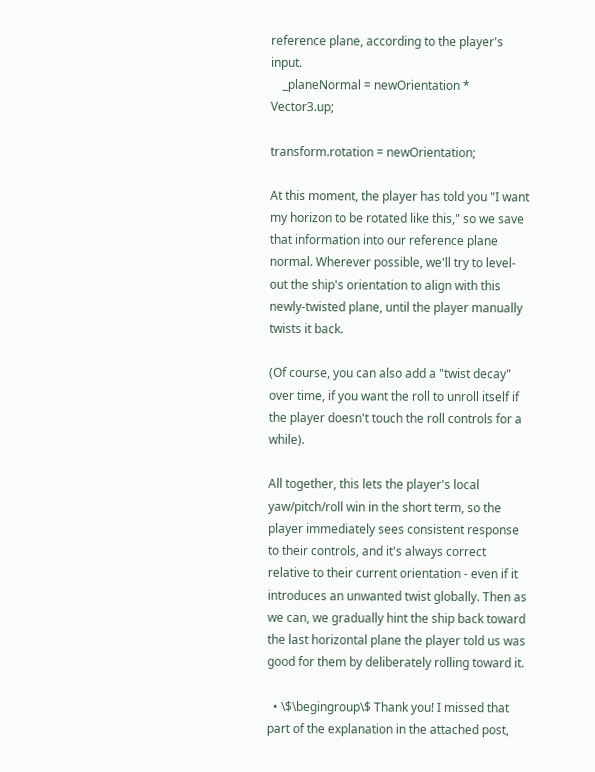reference plane, according to the player's input.
    _planeNormal = newOrientation * Vector3.up;

transform.rotation = newOrientation;

At this moment, the player has told you "I want my horizon to be rotated like this," so we save that information into our reference plane normal. Wherever possible, we'll try to level-out the ship's orientation to align with this newly-twisted plane, until the player manually twists it back.

(Of course, you can also add a "twist decay" over time, if you want the roll to unroll itself if the player doesn't touch the roll controls for a while).

All together, this lets the player's local yaw/pitch/roll win in the short term, so the player immediately sees consistent response to their controls, and it's always correct relative to their current orientation - even if it introduces an unwanted twist globally. Then as we can, we gradually hint the ship back toward the last horizontal plane the player told us was good for them by deliberately rolling toward it.

  • \$\begingroup\$ Thank you! I missed that part of the explanation in the attached post,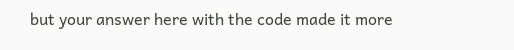but your answer here with the code made it more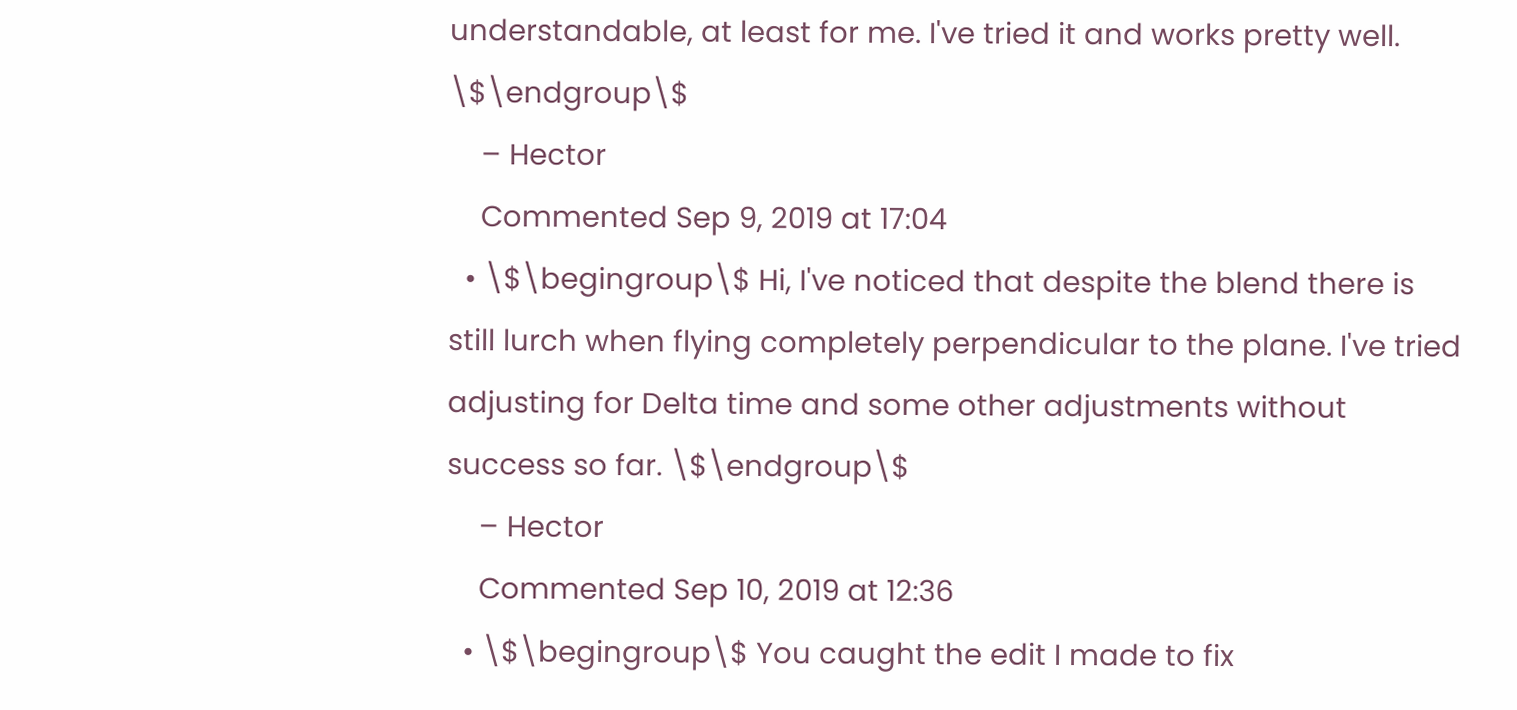understandable, at least for me. I've tried it and works pretty well. \$\endgroup\$
    – Hector
    Commented Sep 9, 2019 at 17:04
  • \$\begingroup\$ Hi, I've noticed that despite the blend there is still lurch when flying completely perpendicular to the plane. I've tried adjusting for Delta time and some other adjustments without success so far. \$\endgroup\$
    – Hector
    Commented Sep 10, 2019 at 12:36
  • \$\begingroup\$ You caught the edit I made to fix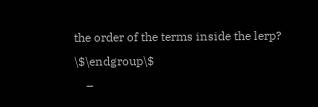the order of the terms inside the lerp? \$\endgroup\$
    –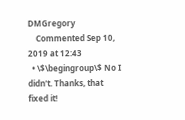DMGregory
    Commented Sep 10, 2019 at 12:43
  • \$\begingroup\$ No I didn't. Thanks, that fixed it!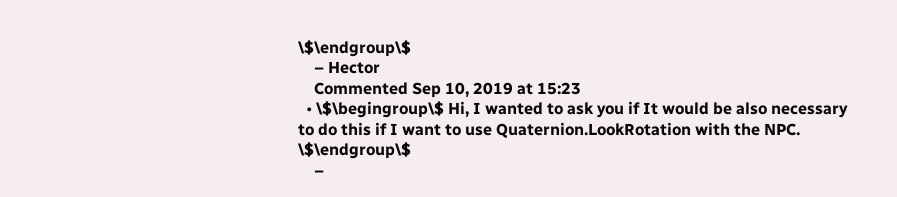\$\endgroup\$
    – Hector
    Commented Sep 10, 2019 at 15:23
  • \$\begingroup\$ Hi, I wanted to ask you if It would be also necessary to do this if I want to use Quaternion.LookRotation with the NPC. \$\endgroup\$
    –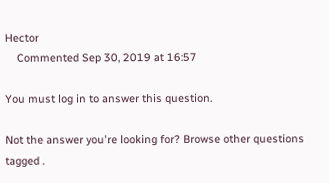Hector
    Commented Sep 30, 2019 at 16:57

You must log in to answer this question.

Not the answer you're looking for? Browse other questions tagged .